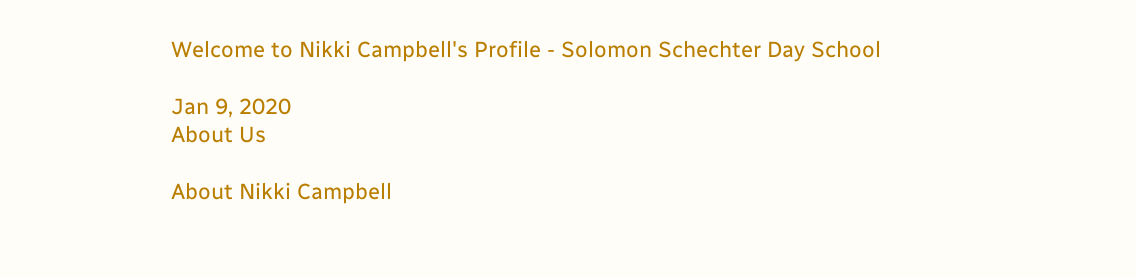Welcome to Nikki Campbell's Profile - Solomon Schechter Day School

Jan 9, 2020
About Us

About Nikki Campbell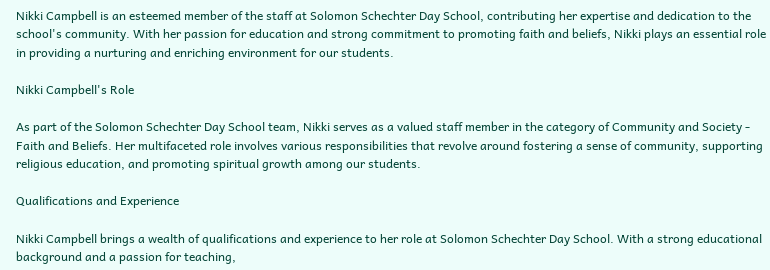Nikki Campbell is an esteemed member of the staff at Solomon Schechter Day School, contributing her expertise and dedication to the school's community. With her passion for education and strong commitment to promoting faith and beliefs, Nikki plays an essential role in providing a nurturing and enriching environment for our students.

Nikki Campbell's Role

As part of the Solomon Schechter Day School team, Nikki serves as a valued staff member in the category of Community and Society - Faith and Beliefs. Her multifaceted role involves various responsibilities that revolve around fostering a sense of community, supporting religious education, and promoting spiritual growth among our students.

Qualifications and Experience

Nikki Campbell brings a wealth of qualifications and experience to her role at Solomon Schechter Day School. With a strong educational background and a passion for teaching,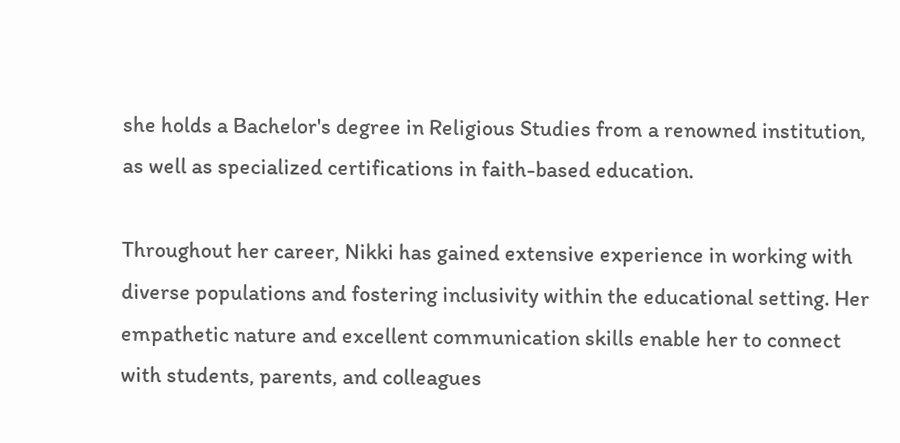she holds a Bachelor's degree in Religious Studies from a renowned institution, as well as specialized certifications in faith-based education.

Throughout her career, Nikki has gained extensive experience in working with diverse populations and fostering inclusivity within the educational setting. Her empathetic nature and excellent communication skills enable her to connect with students, parents, and colleagues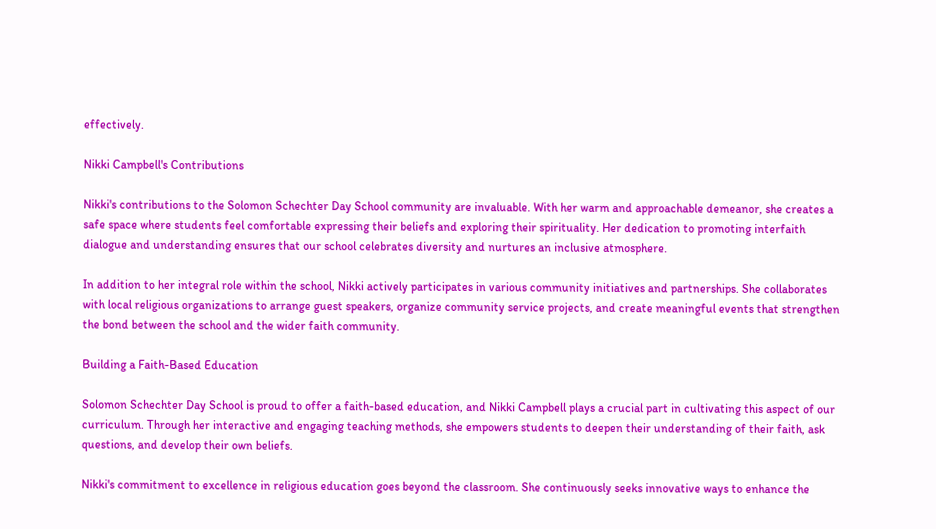effectively.

Nikki Campbell's Contributions

Nikki's contributions to the Solomon Schechter Day School community are invaluable. With her warm and approachable demeanor, she creates a safe space where students feel comfortable expressing their beliefs and exploring their spirituality. Her dedication to promoting interfaith dialogue and understanding ensures that our school celebrates diversity and nurtures an inclusive atmosphere.

In addition to her integral role within the school, Nikki actively participates in various community initiatives and partnerships. She collaborates with local religious organizations to arrange guest speakers, organize community service projects, and create meaningful events that strengthen the bond between the school and the wider faith community.

Building a Faith-Based Education

Solomon Schechter Day School is proud to offer a faith-based education, and Nikki Campbell plays a crucial part in cultivating this aspect of our curriculum. Through her interactive and engaging teaching methods, she empowers students to deepen their understanding of their faith, ask questions, and develop their own beliefs.

Nikki's commitment to excellence in religious education goes beyond the classroom. She continuously seeks innovative ways to enhance the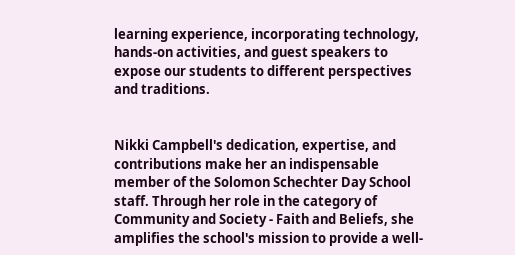learning experience, incorporating technology, hands-on activities, and guest speakers to expose our students to different perspectives and traditions.


Nikki Campbell's dedication, expertise, and contributions make her an indispensable member of the Solomon Schechter Day School staff. Through her role in the category of Community and Society - Faith and Beliefs, she amplifies the school's mission to provide a well-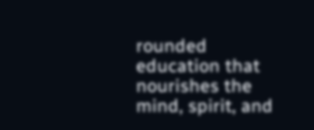rounded education that nourishes the mind, spirit, and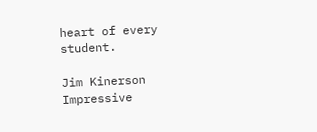heart of every student.

Jim Kinerson
Impressive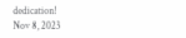dedication!
Nov 8, 2023